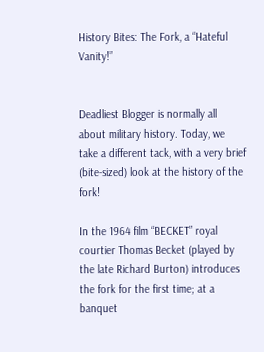History Bites: The Fork, a “Hateful Vanity!”


Deadliest Blogger is normally all about military history. Today, we take a different tack, with a very brief (bite-sized) look at the history of the fork!

In the 1964 film “BECKET” royal courtier Thomas Becket (played by the late Richard Burton) introduces the fork for the first time; at a banquet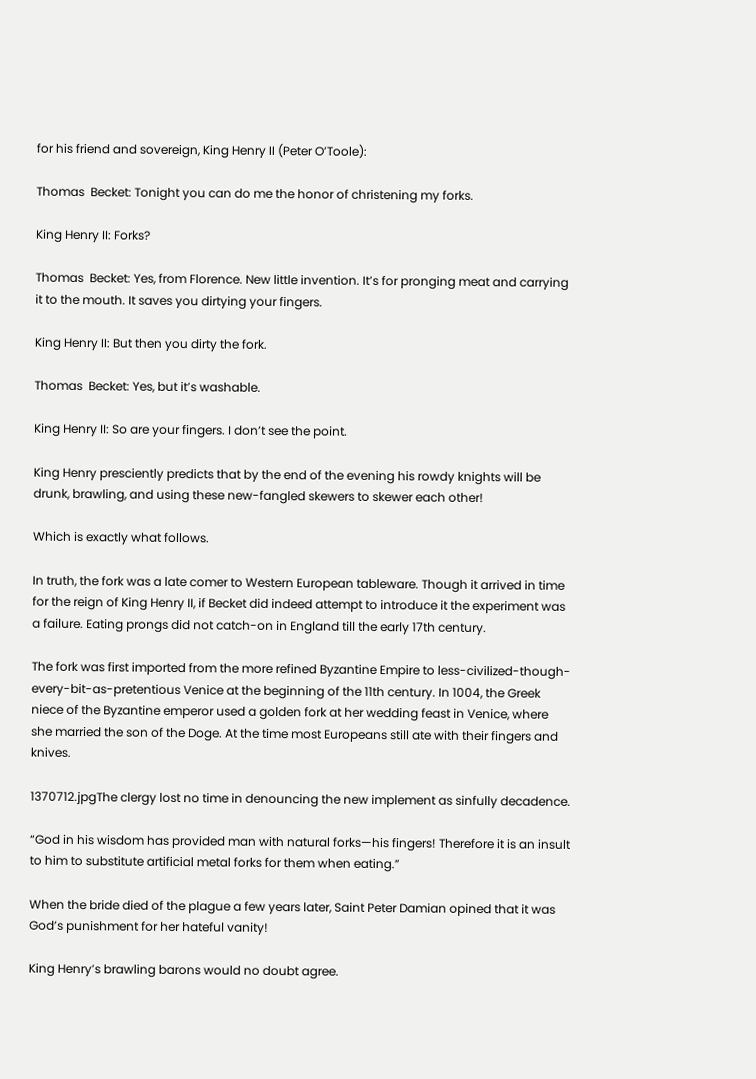for his friend and sovereign, King Henry II (Peter O’Toole):

Thomas  Becket: Tonight you can do me the honor of christening my forks.

King Henry II: Forks?

Thomas  Becket: Yes, from Florence. New little invention. It’s for pronging meat and carrying it to the mouth. It saves you dirtying your fingers.

King Henry II: But then you dirty the fork.

Thomas  Becket: Yes, but it’s washable.

King Henry II: So are your fingers. I don’t see the point.

King Henry presciently predicts that by the end of the evening his rowdy knights will be drunk, brawling, and using these new-fangled skewers to skewer each other!

Which is exactly what follows.

In truth, the fork was a late comer to Western European tableware. Though it arrived in time for the reign of King Henry II, if Becket did indeed attempt to introduce it the experiment was a failure. Eating prongs did not catch-on in England till the early 17th century.

The fork was first imported from the more refined Byzantine Empire to less-civilized-though-every-bit-as-pretentious Venice at the beginning of the 11th century. In 1004, the Greek niece of the Byzantine emperor used a golden fork at her wedding feast in Venice, where she married the son of the Doge. At the time most Europeans still ate with their fingers and knives.

1370712.jpgThe clergy lost no time in denouncing the new implement as sinfully decadence.

“God in his wisdom has provided man with natural forks—his fingers! Therefore it is an insult to him to substitute artificial metal forks for them when eating.”

When the bride died of the plague a few years later, Saint Peter Damian opined that it was God’s punishment for her hateful vanity!

King Henry’s brawling barons would no doubt agree.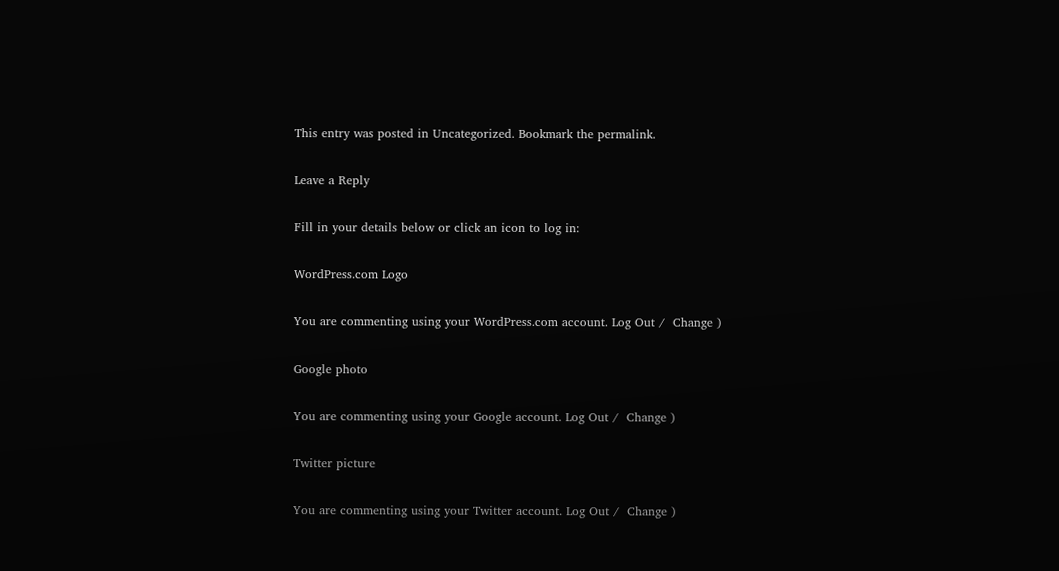This entry was posted in Uncategorized. Bookmark the permalink.

Leave a Reply

Fill in your details below or click an icon to log in:

WordPress.com Logo

You are commenting using your WordPress.com account. Log Out /  Change )

Google photo

You are commenting using your Google account. Log Out /  Change )

Twitter picture

You are commenting using your Twitter account. Log Out /  Change )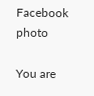Facebook photo

You are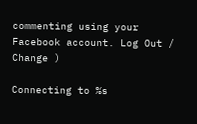commenting using your Facebook account. Log Out /  Change )

Connecting to %s